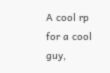A cool rp for a cool guy,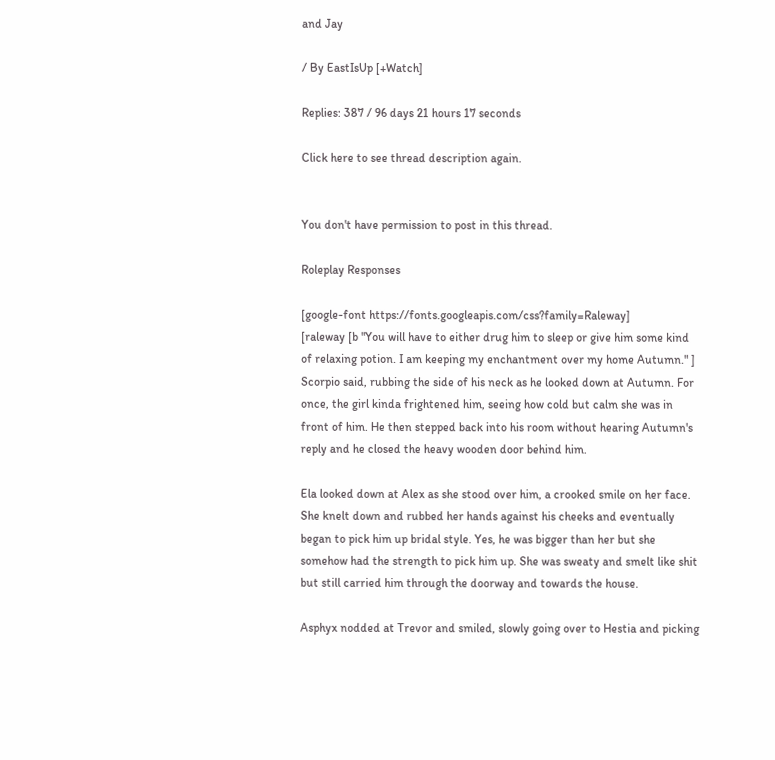and Jay

/ By EastIsUp [+Watch]

Replies: 387 / 96 days 21 hours 17 seconds

Click here to see thread description again.


You don't have permission to post in this thread.

Roleplay Responses

[google-font https://fonts.googleapis.com/css?family=Raleway]
[raleway [b "You will have to either drug him to sleep or give him some kind of relaxing potion. I am keeping my enchantment over my home Autumn." ] Scorpio said, rubbing the side of his neck as he looked down at Autumn. For once, the girl kinda frightened him, seeing how cold but calm she was in front of him. He then stepped back into his room without hearing Autumn's reply and he closed the heavy wooden door behind him.

Ela looked down at Alex as she stood over him, a crooked smile on her face. She knelt down and rubbed her hands against his cheeks and eventually began to pick him up bridal style. Yes, he was bigger than her but she somehow had the strength to pick him up. She was sweaty and smelt like shit but still carried him through the doorway and towards the house.

Asphyx nodded at Trevor and smiled, slowly going over to Hestia and picking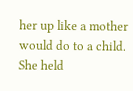her up like a mother would do to a child. She held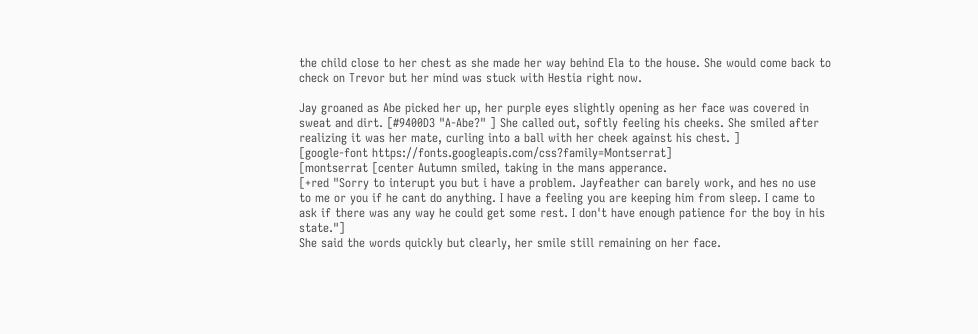the child close to her chest as she made her way behind Ela to the house. She would come back to check on Trevor but her mind was stuck with Hestia right now.

Jay groaned as Abe picked her up, her purple eyes slightly opening as her face was covered in sweat and dirt. [#9400D3 "A-Abe?" ] She called out, softly feeling his cheeks. She smiled after realizing it was her mate, curling into a ball with her cheek against his chest. ]
[google-font https://fonts.googleapis.com/css?family=Montserrat]
[montserrat [center Autumn smiled, taking in the mans apperance.
[+red "Sorry to interupt you but i have a problem. Jayfeather can barely work, and hes no use to me or you if he cant do anything. I have a feeling you are keeping him from sleep. I came to ask if there was any way he could get some rest. I don't have enough patience for the boy in his state."]
She said the words quickly but clearly, her smile still remaining on her face.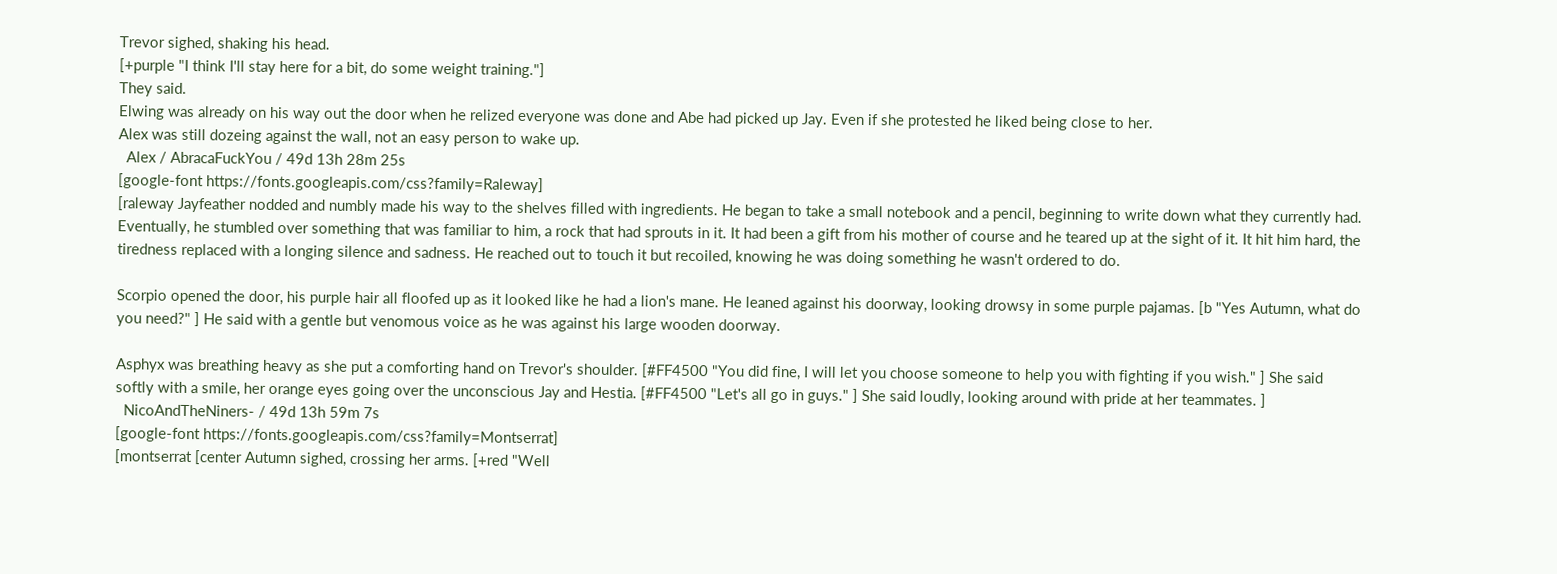Trevor sighed, shaking his head.
[+purple "I think I'll stay here for a bit, do some weight training."]
They said.
Elwing was already on his way out the door when he relized everyone was done and Abe had picked up Jay. Even if she protested he liked being close to her.
Alex was still dozeing against the wall, not an easy person to wake up.
  Alex / AbracaFuckYou / 49d 13h 28m 25s
[google-font https://fonts.googleapis.com/css?family=Raleway]
[raleway Jayfeather nodded and numbly made his way to the shelves filled with ingredients. He began to take a small notebook and a pencil, beginning to write down what they currently had. Eventually, he stumbled over something that was familiar to him, a rock that had sprouts in it. It had been a gift from his mother of course and he teared up at the sight of it. It hit him hard, the tiredness replaced with a longing silence and sadness. He reached out to touch it but recoiled, knowing he was doing something he wasn't ordered to do.

Scorpio opened the door, his purple hair all floofed up as it looked like he had a lion's mane. He leaned against his doorway, looking drowsy in some purple pajamas. [b "Yes Autumn, what do you need?" ] He said with a gentle but venomous voice as he was against his large wooden doorway.

Asphyx was breathing heavy as she put a comforting hand on Trevor's shoulder. [#FF4500 "You did fine, I will let you choose someone to help you with fighting if you wish." ] She said softly with a smile, her orange eyes going over the unconscious Jay and Hestia. [#FF4500 "Let's all go in guys." ] She said loudly, looking around with pride at her teammates. ]
  NicoAndTheNiners- / 49d 13h 59m 7s
[google-font https://fonts.googleapis.com/css?family=Montserrat]
[montserrat [center Autumn sighed, crossing her arms. [+red "Well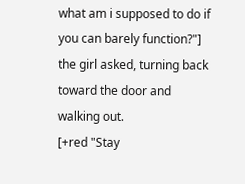what am i supposed to do if you can barely function?"]
the girl asked, turning back toward the door and walking out.
[+red "Stay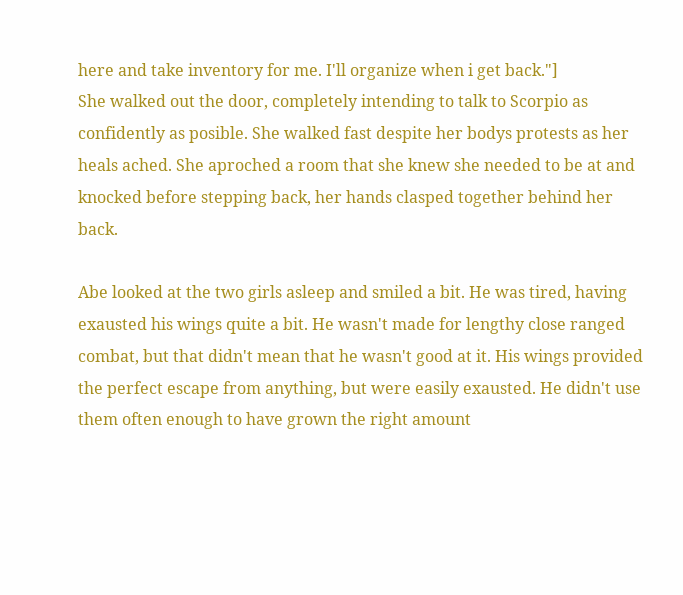here and take inventory for me. I'll organize when i get back."]
She walked out the door, completely intending to talk to Scorpio as confidently as posible. She walked fast despite her bodys protests as her heals ached. She aproched a room that she knew she needed to be at and knocked before stepping back, her hands clasped together behind her back.

Abe looked at the two girls asleep and smiled a bit. He was tired, having exausted his wings quite a bit. He wasn't made for lengthy close ranged combat, but that didn't mean that he wasn't good at it. His wings provided the perfect escape from anything, but were easily exausted. He didn't use them often enough to have grown the right amount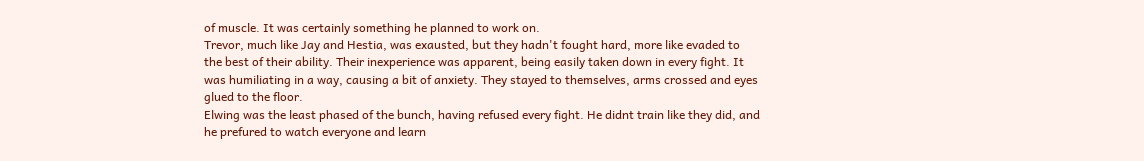of muscle. It was certainly something he planned to work on.
Trevor, much like Jay and Hestia, was exausted, but they hadn't fought hard, more like evaded to the best of their ability. Their inexperience was apparent, being easily taken down in every fight. It was humiliating in a way, causing a bit of anxiety. They stayed to themselves, arms crossed and eyes glued to the floor.
Elwing was the least phased of the bunch, having refused every fight. He didnt train like they did, and he prefured to watch everyone and learn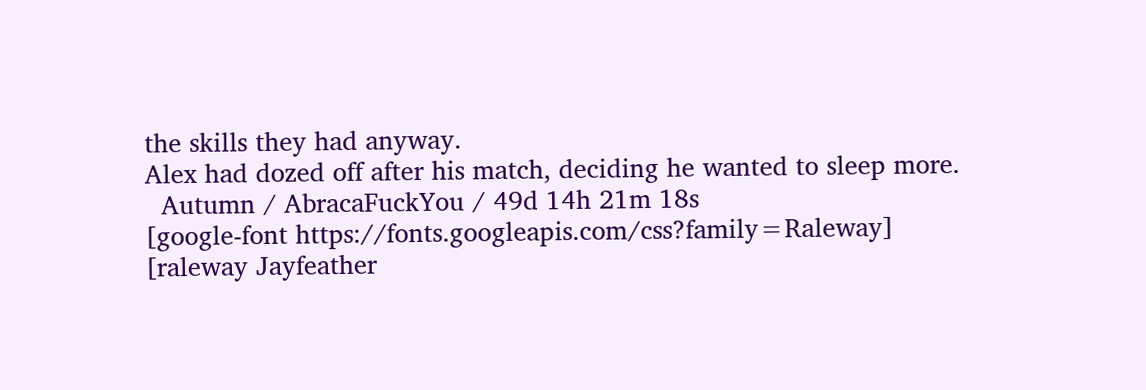the skills they had anyway.
Alex had dozed off after his match, deciding he wanted to sleep more.
  Autumn / AbracaFuckYou / 49d 14h 21m 18s
[google-font https://fonts.googleapis.com/css?family=Raleway]
[raleway Jayfeather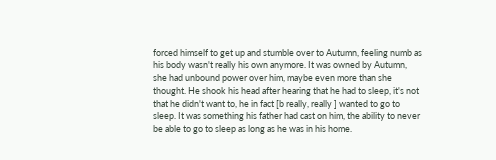forced himself to get up and stumble over to Autumn, feeling numb as his body wasn't really his own anymore. It was owned by Autumn, she had unbound power over him, maybe even more than she thought. He shook his head after hearing that he had to sleep, it's not that he didn't want to, he in fact [b really, really ] wanted to go to sleep. It was something his father had cast on him, the ability to never be able to go to sleep as long as he was in his home.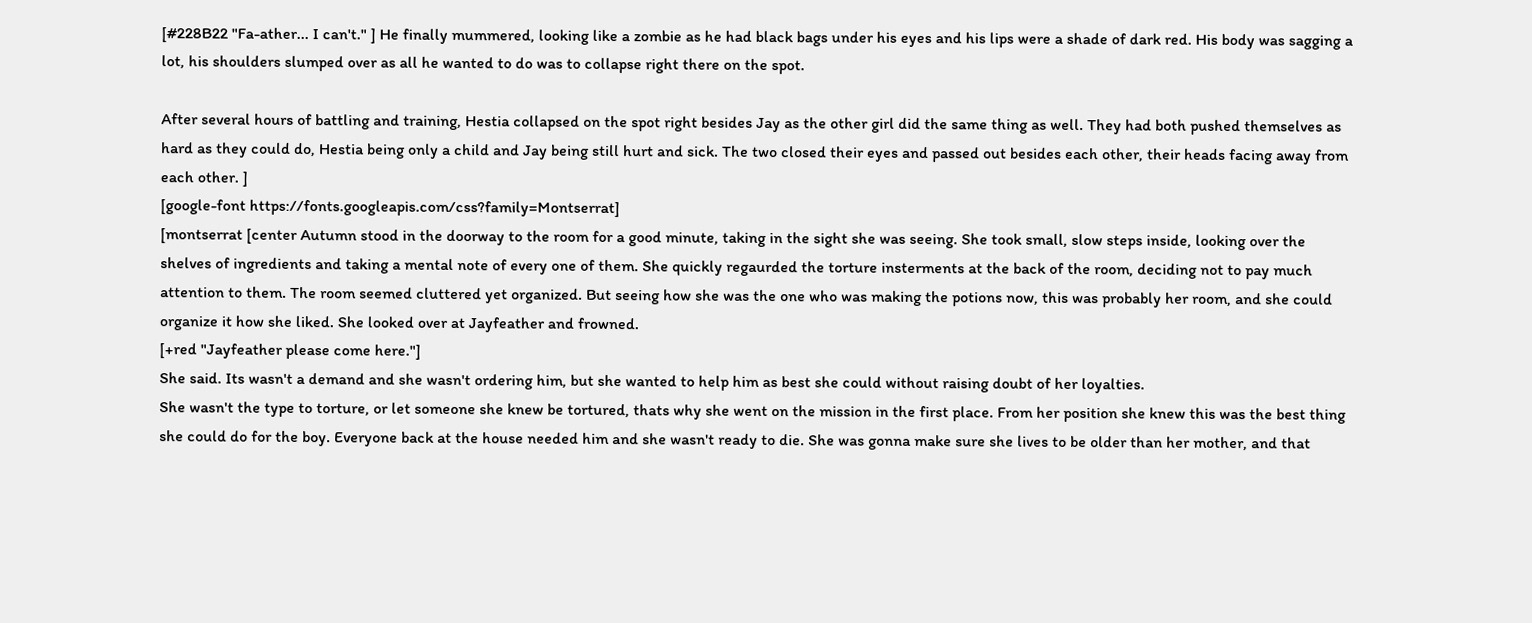[#228B22 "Fa-ather... I can't." ] He finally mummered, looking like a zombie as he had black bags under his eyes and his lips were a shade of dark red. His body was sagging a lot, his shoulders slumped over as all he wanted to do was to collapse right there on the spot.

After several hours of battling and training, Hestia collapsed on the spot right besides Jay as the other girl did the same thing as well. They had both pushed themselves as hard as they could do, Hestia being only a child and Jay being still hurt and sick. The two closed their eyes and passed out besides each other, their heads facing away from each other. ]
[google-font https://fonts.googleapis.com/css?family=Montserrat]
[montserrat [center Autumn stood in the doorway to the room for a good minute, taking in the sight she was seeing. She took small, slow steps inside, looking over the shelves of ingredients and taking a mental note of every one of them. She quickly regaurded the torture insterments at the back of the room, deciding not to pay much attention to them. The room seemed cluttered yet organized. But seeing how she was the one who was making the potions now, this was probably her room, and she could organize it how she liked. She looked over at Jayfeather and frowned.
[+red "Jayfeather please come here."]
She said. Its wasn't a demand and she wasn't ordering him, but she wanted to help him as best she could without raising doubt of her loyalties.
She wasn't the type to torture, or let someone she knew be tortured, thats why she went on the mission in the first place. From her position she knew this was the best thing she could do for the boy. Everyone back at the house needed him and she wasn't ready to die. She was gonna make sure she lives to be older than her mother, and that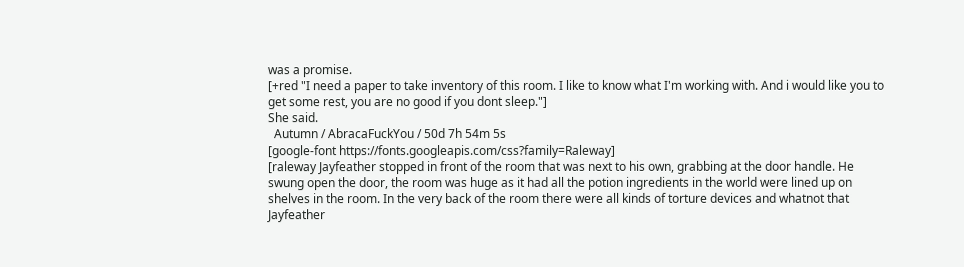was a promise.
[+red "I need a paper to take inventory of this room. I like to know what I'm working with. And i would like you to get some rest, you are no good if you dont sleep."]
She said.
  Autumn / AbracaFuckYou / 50d 7h 54m 5s
[google-font https://fonts.googleapis.com/css?family=Raleway]
[raleway Jayfeather stopped in front of the room that was next to his own, grabbing at the door handle. He swung open the door, the room was huge as it had all the potion ingredients in the world were lined up on shelves in the room. In the very back of the room there were all kinds of torture devices and whatnot that Jayfeather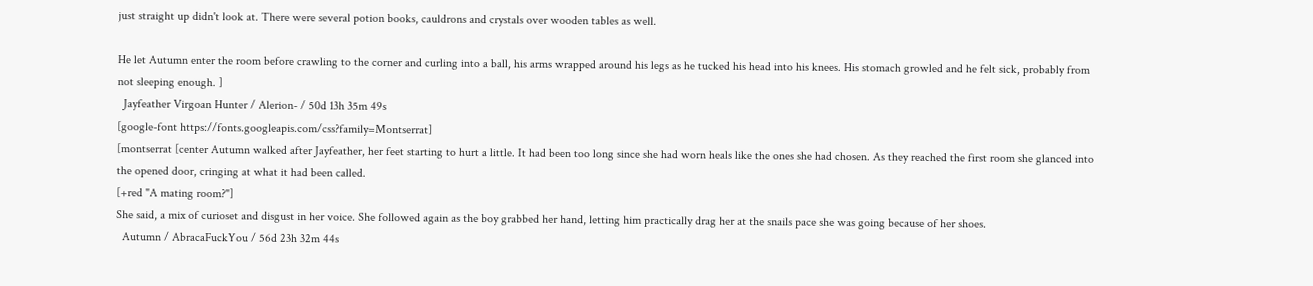just straight up didn't look at. There were several potion books, cauldrons and crystals over wooden tables as well.

He let Autumn enter the room before crawling to the corner and curling into a ball, his arms wrapped around his legs as he tucked his head into his knees. His stomach growled and he felt sick, probably from not sleeping enough. ]
  Jayfeather Virgoan Hunter / Alerion- / 50d 13h 35m 49s
[google-font https://fonts.googleapis.com/css?family=Montserrat]
[montserrat [center Autumn walked after Jayfeather, her feet starting to hurt a little. It had been too long since she had worn heals like the ones she had chosen. As they reached the first room she glanced into the opened door, cringing at what it had been called.
[+red "A mating room?"]
She said, a mix of curioset and disgust in her voice. She followed again as the boy grabbed her hand, letting him practically drag her at the snails pace she was going because of her shoes.
  Autumn / AbracaFuckYou / 56d 23h 32m 44s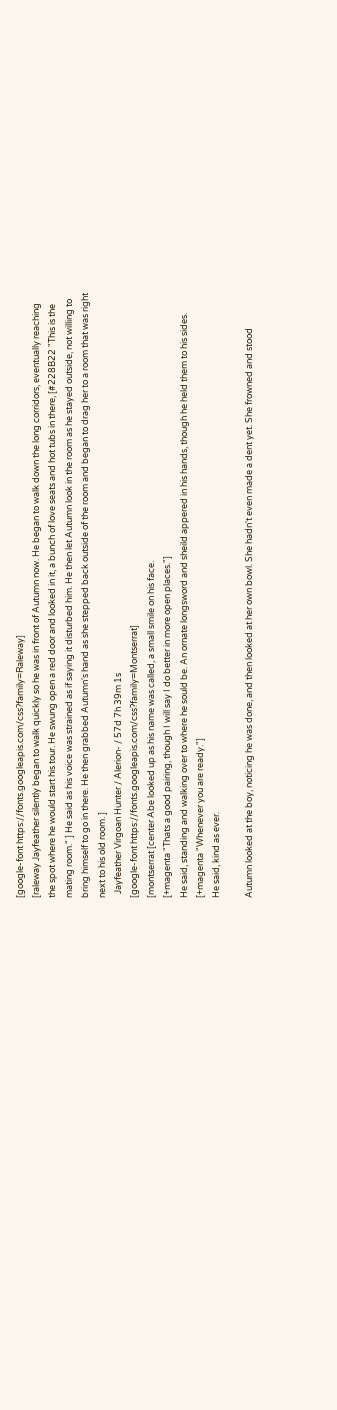[google-font https://fonts.googleapis.com/css?family=Raleway]
[raleway Jayfeather silently began to walk quickly so he was in front of Autumn now. He began to walk down the long corridors, eventually reaching the spot where he would start his tour. He swung open a red door and looked in it, a bunch of love seats and hot tubs in there, [#228B22 "This is the mating room." ] He said as his voice was strained as if saying it disturbed him. He then let Autumn look in the room as he stayed outside, not willing to bring himself to go in there. He then grabbed Autumn's hand as she stepped back outside of the room and began to drag her to a room that was right next to his old room. ]
  Jayfeather Virgoan Hunter / Alerion- / 57d 7h 39m 1s
[google-font https://fonts.googleapis.com/css?family=Montserrat]
[montserrat [center Abe looked up as his name was called, a small smile on his face.
[+magenta "Thats a good pairing, though I will say I do better in more open places."]
He said, standing and walking over to where he sould be. An ornate longsword and sheild appered in his hands, though he held them to his sides.
[+magenta "Whenever you are ready."]
He said, kind as ever.

Autumn looked at the boy, noticing he was done, and then looked at her own bowl. She hadn't even made a dent yet. She frowned and stood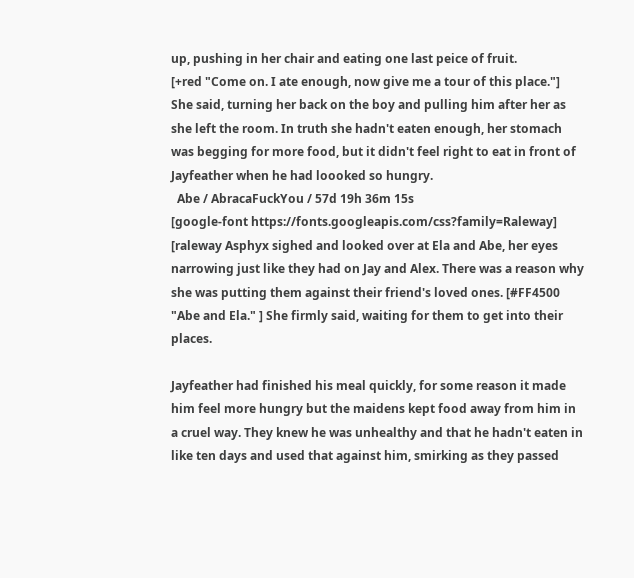up, pushing in her chair and eating one last peice of fruit.
[+red "Come on. I ate enough, now give me a tour of this place."]
She said, turning her back on the boy and pulling him after her as she left the room. In truth she hadn't eaten enough, her stomach was begging for more food, but it didn't feel right to eat in front of Jayfeather when he had loooked so hungry.
  Abe / AbracaFuckYou / 57d 19h 36m 15s
[google-font https://fonts.googleapis.com/css?family=Raleway]
[raleway Asphyx sighed and looked over at Ela and Abe, her eyes narrowing just like they had on Jay and Alex. There was a reason why she was putting them against their friend's loved ones. [#FF4500 "Abe and Ela." ] She firmly said, waiting for them to get into their places.

Jayfeather had finished his meal quickly, for some reason it made him feel more hungry but the maidens kept food away from him in a cruel way. They knew he was unhealthy and that he hadn't eaten in like ten days and used that against him, smirking as they passed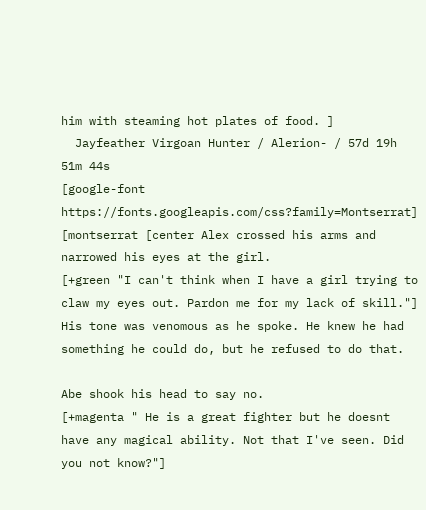him with steaming hot plates of food. ]
  Jayfeather Virgoan Hunter / Alerion- / 57d 19h 51m 44s
[google-font https://fonts.googleapis.com/css?family=Montserrat]
[montserrat [center Alex crossed his arms and narrowed his eyes at the girl.
[+green "I can't think when I have a girl trying to claw my eyes out. Pardon me for my lack of skill."]
His tone was venomous as he spoke. He knew he had something he could do, but he refused to do that.

Abe shook his head to say no.
[+magenta " He is a great fighter but he doesnt have any magical ability. Not that I've seen. Did you not know?"]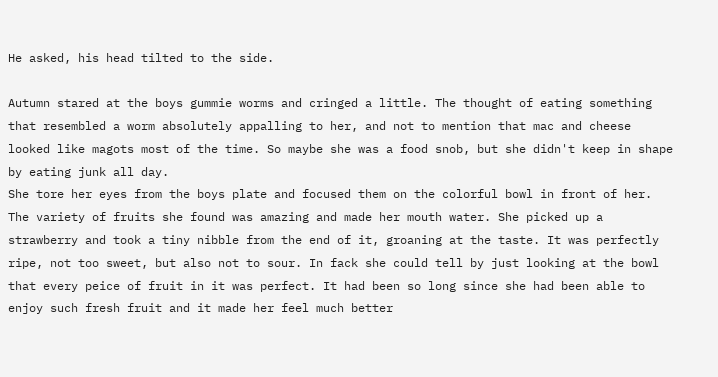He asked, his head tilted to the side.

Autumn stared at the boys gummie worms and cringed a little. The thought of eating something that resembled a worm absolutely appalling to her, and not to mention that mac and cheese looked like magots most of the time. So maybe she was a food snob, but she didn't keep in shape by eating junk all day.
She tore her eyes from the boys plate and focused them on the colorful bowl in front of her. The variety of fruits she found was amazing and made her mouth water. She picked up a strawberry and took a tiny nibble from the end of it, groaning at the taste. It was perfectly ripe, not too sweet, but also not to sour. In fack she could tell by just looking at the bowl that every peice of fruit in it was perfect. It had been so long since she had been able to enjoy such fresh fruit and it made her feel much better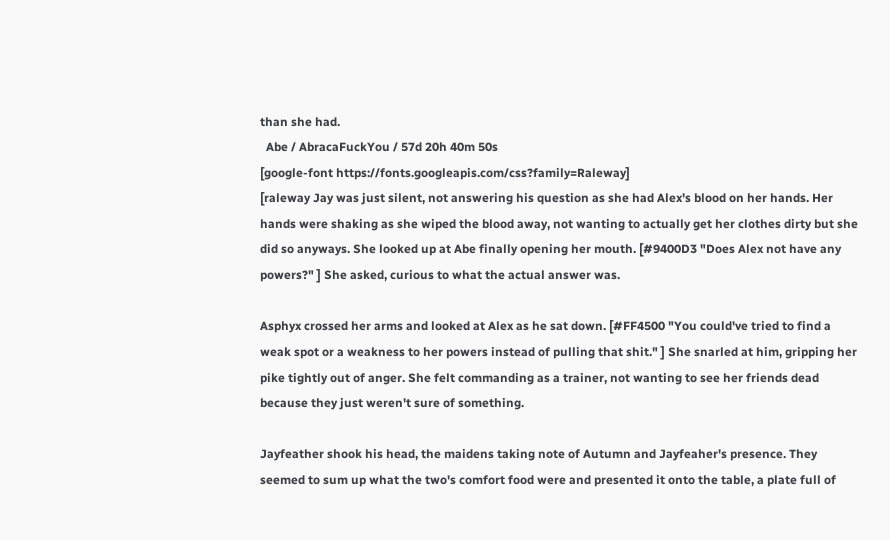than she had.
  Abe / AbracaFuckYou / 57d 20h 40m 50s
[google-font https://fonts.googleapis.com/css?family=Raleway]
[raleway Jay was just silent, not answering his question as she had Alex's blood on her hands. Her hands were shaking as she wiped the blood away, not wanting to actually get her clothes dirty but she did so anyways. She looked up at Abe finally opening her mouth. [#9400D3 "Does Alex not have any powers?" ] She asked, curious to what the actual answer was.

Asphyx crossed her arms and looked at Alex as he sat down. [#FF4500 "You could've tried to find a weak spot or a weakness to her powers instead of pulling that shit." ] She snarled at him, gripping her pike tightly out of anger. She felt commanding as a trainer, not wanting to see her friends dead because they just weren't sure of something.

Jayfeather shook his head, the maidens taking note of Autumn and Jayfeaher's presence. They seemed to sum up what the two's comfort food were and presented it onto the table, a plate full of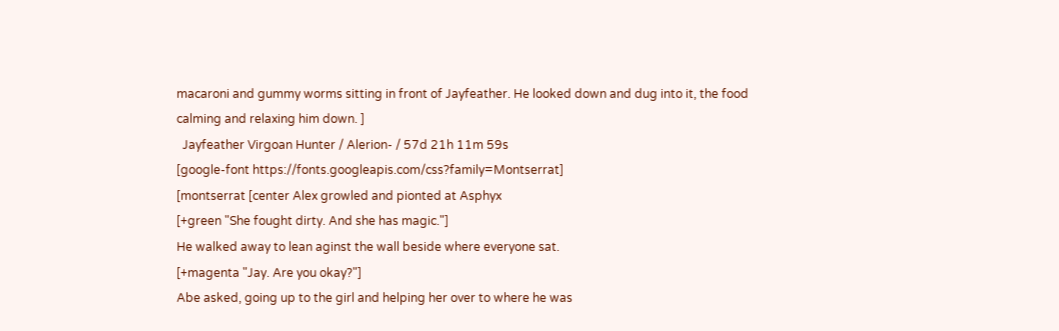macaroni and gummy worms sitting in front of Jayfeather. He looked down and dug into it, the food calming and relaxing him down. ]
  Jayfeather Virgoan Hunter / Alerion- / 57d 21h 11m 59s
[google-font https://fonts.googleapis.com/css?family=Montserrat]
[montserrat [center Alex growled and pionted at Asphyx
[+green "She fought dirty. And she has magic."]
He walked away to lean aginst the wall beside where everyone sat.
[+magenta "Jay. Are you okay?"]
Abe asked, going up to the girl and helping her over to where he was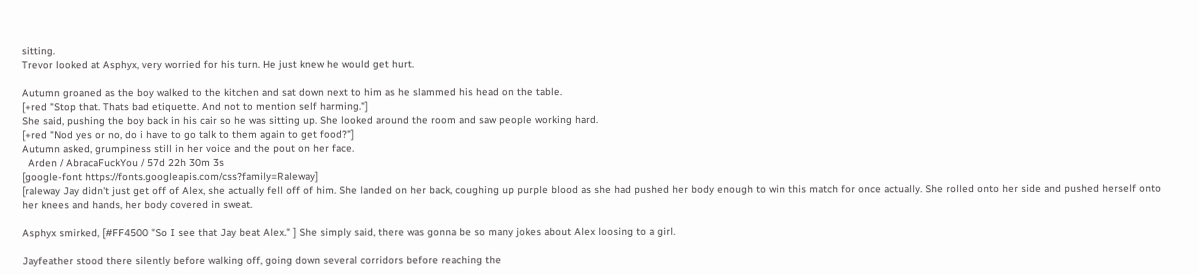sitting.
Trevor looked at Asphyx, very worried for his turn. He just knew he would get hurt.

Autumn groaned as the boy walked to the kitchen and sat down next to him as he slammed his head on the table.
[+red "Stop that. Thats bad etiquette. And not to mention self harming."]
She said, pushing the boy back in his cair so he was sitting up. She looked around the room and saw people working hard.
[+red "Nod yes or no, do i have to go talk to them again to get food?"]
Autumn asked, grumpiness still in her voice and the pout on her face.
  Arden / AbracaFuckYou / 57d 22h 30m 3s
[google-font https://fonts.googleapis.com/css?family=Raleway]
[raleway Jay didn't just get off of Alex, she actually fell off of him. She landed on her back, coughing up purple blood as she had pushed her body enough to win this match for once actually. She rolled onto her side and pushed herself onto her knees and hands, her body covered in sweat.

Asphyx smirked, [#FF4500 "So I see that Jay beat Alex." ] She simply said, there was gonna be so many jokes about Alex loosing to a girl.

Jayfeather stood there silently before walking off, going down several corridors before reaching the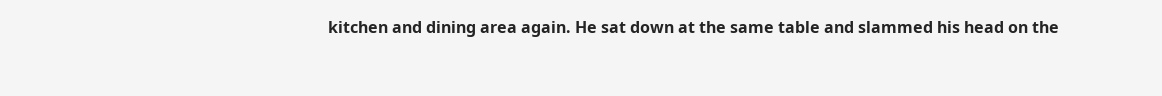kitchen and dining area again. He sat down at the same table and slammed his head on the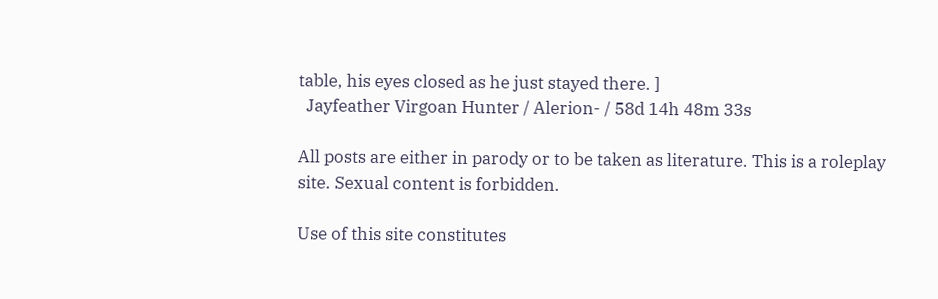table, his eyes closed as he just stayed there. ]
  Jayfeather Virgoan Hunter / Alerion- / 58d 14h 48m 33s

All posts are either in parody or to be taken as literature. This is a roleplay site. Sexual content is forbidden.

Use of this site constitutes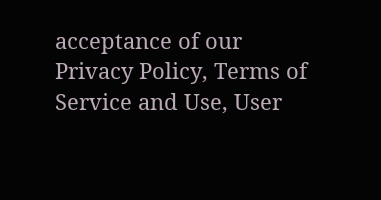acceptance of our
Privacy Policy, Terms of Service and Use, User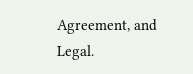Agreement, and Legal.